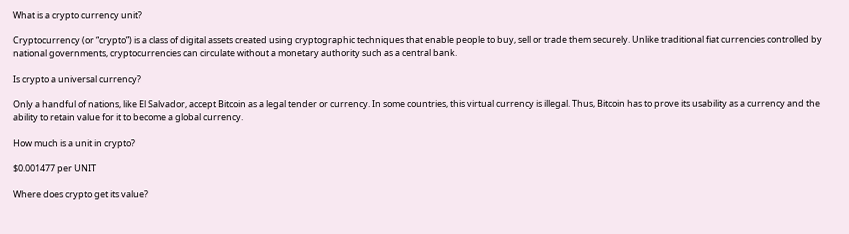What is a crypto currency unit?

Cryptocurrency (or “crypto”) is a class of digital assets created using cryptographic techniques that enable people to buy, sell or trade them securely. Unlike traditional fiat currencies controlled by national governments, cryptocurrencies can circulate without a monetary authority such as a central bank.

Is crypto a universal currency?

Only a handful of nations, like El Salvador, accept Bitcoin as a legal tender or currency. In some countries, this virtual currency is illegal. Thus, Bitcoin has to prove its usability as a currency and the ability to retain value for it to become a global currency.

How much is a unit in crypto?

$0.001477 per UNIT

Where does crypto get its value?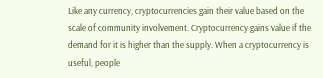Like any currency, cryptocurrencies gain their value based on the scale of community involvement. Cryptocurrency gains value if the demand for it is higher than the supply. When a cryptocurrency is useful, people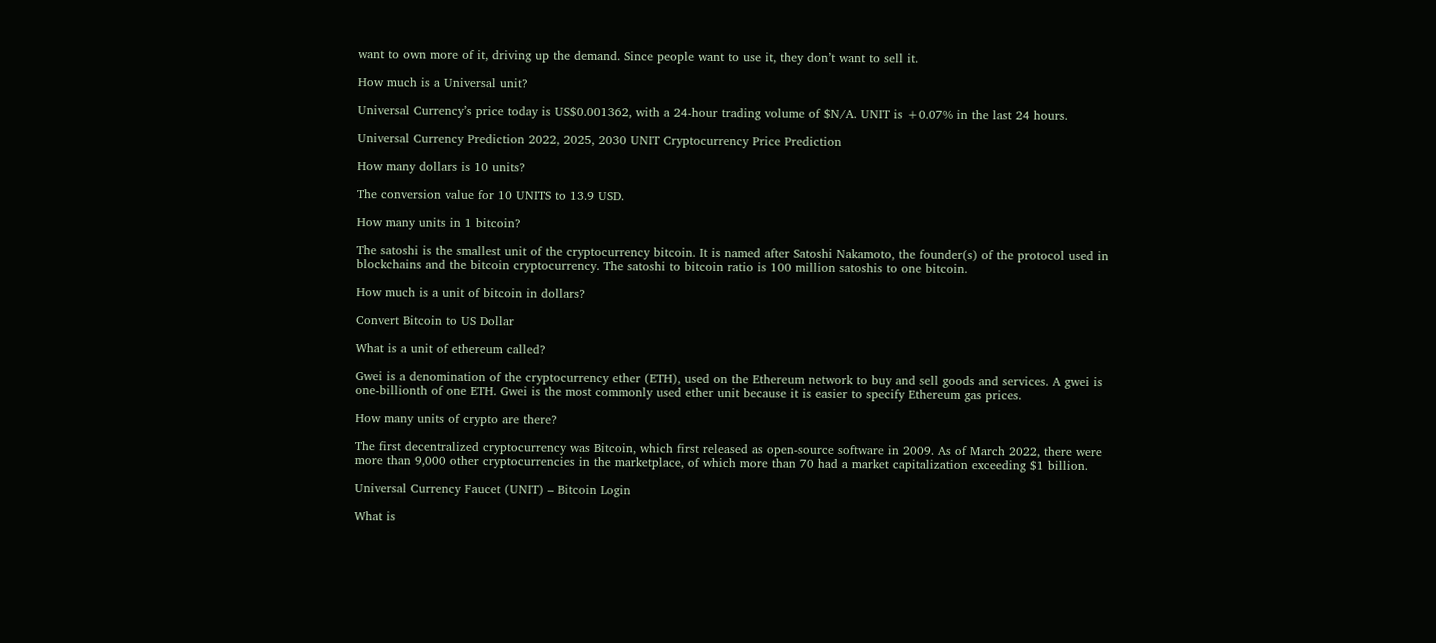want to own more of it, driving up the demand. Since people want to use it, they don’t want to sell it.

How much is a Universal unit?

Universal Currency’s price today is US$0.001362, with a 24-hour trading volume of $N/A. UNIT is +0.07% in the last 24 hours.

Universal Currency Prediction 2022, 2025, 2030 UNIT Cryptocurrency Price Prediction

How many dollars is 10 units?

The conversion value for 10 UNITS to 13.9 USD.

How many units in 1 bitcoin?

The satoshi is the smallest unit of the cryptocurrency bitcoin. It is named after Satoshi Nakamoto, the founder(s) of the protocol used in blockchains and the bitcoin cryptocurrency. The satoshi to bitcoin ratio is 100 million satoshis to one bitcoin.

How much is a unit of bitcoin in dollars?

Convert Bitcoin to US Dollar

What is a unit of ethereum called?

Gwei is a denomination of the cryptocurrency ether (ETH), used on the Ethereum network to buy and sell goods and services. A gwei is one-billionth of one ETH. Gwei is the most commonly used ether unit because it is easier to specify Ethereum gas prices.

How many units of crypto are there?

The first decentralized cryptocurrency was Bitcoin, which first released as open-source software in 2009. As of March 2022, there were more than 9,000 other cryptocurrencies in the marketplace, of which more than 70 had a market capitalization exceeding $1 billion.

Universal Currency Faucet (UNIT) – Bitcoin Login

What is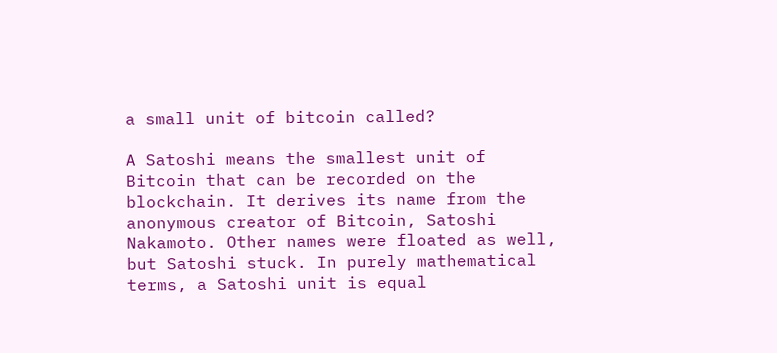a small unit of bitcoin called?

A Satoshi means the smallest unit of Bitcoin that can be recorded on the blockchain. It derives its name from the anonymous creator of Bitcoin, Satoshi Nakamoto. Other names were floated as well, but Satoshi stuck. In purely mathematical terms, a Satoshi unit is equal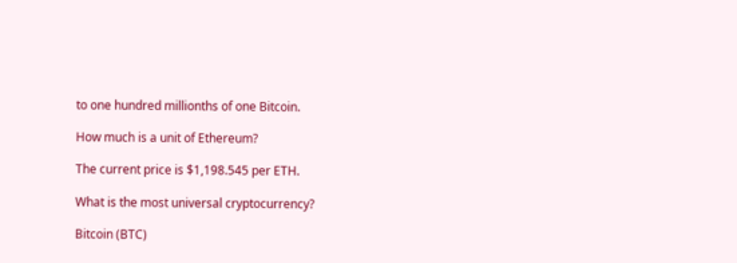to one hundred millionths of one Bitcoin.

How much is a unit of Ethereum?

The current price is $1,198.545 per ETH.

What is the most universal cryptocurrency?

Bitcoin (BTC)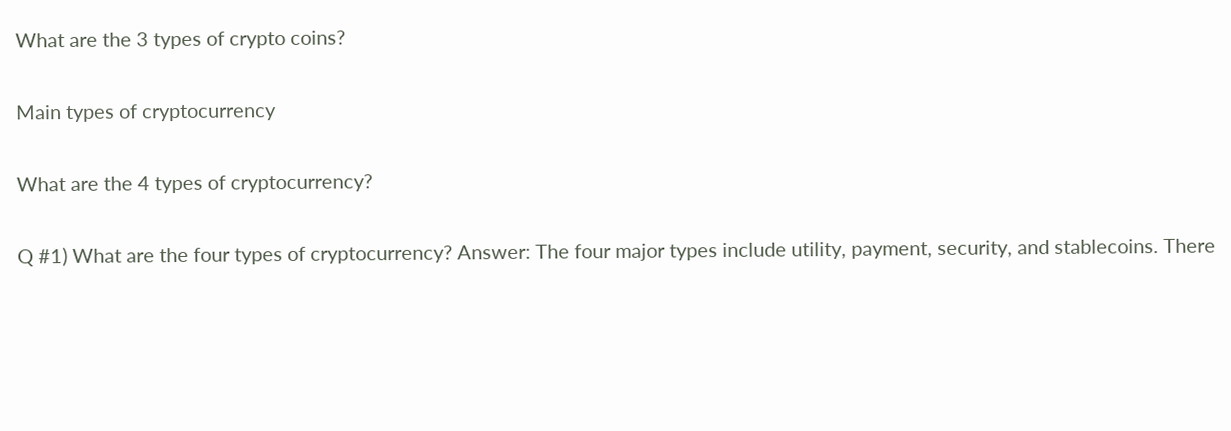What are the 3 types of crypto coins?

Main types of cryptocurrency

What are the 4 types of cryptocurrency?

Q #1) What are the four types of cryptocurrency? Answer: The four major types include utility, payment, security, and stablecoins. There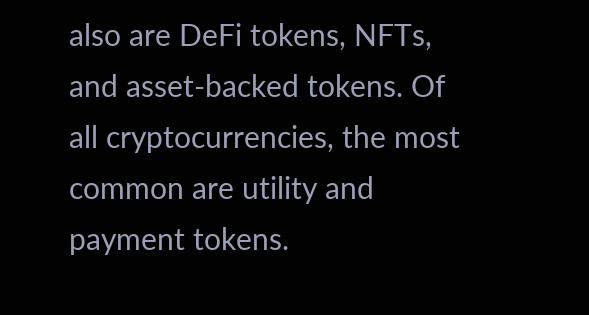also are DeFi tokens, NFTs, and asset-backed tokens. Of all cryptocurrencies, the most common are utility and payment tokens.